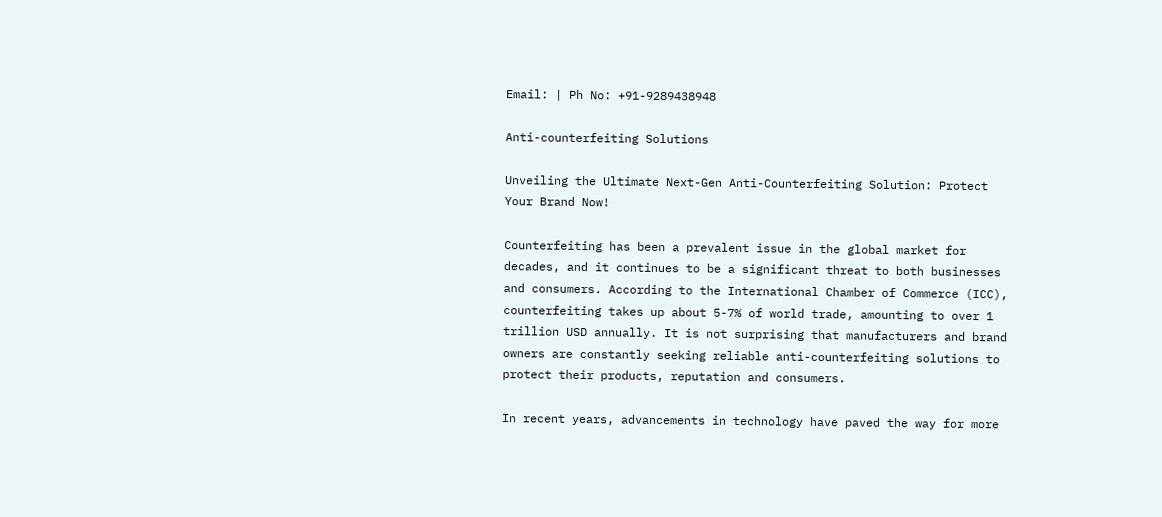Email: | Ph No: +91-9289438948

Anti-counterfeiting Solutions

Unveiling the Ultimate Next-Gen Anti-Counterfeiting Solution: Protect Your Brand Now!

Counterfeiting has been a prevalent issue in the global market for decades, and it continues to be a significant threat to both businesses and consumers. According to the International Chamber of Commerce (ICC), counterfeiting takes up about 5-7% of world trade, amounting to over 1 trillion USD annually. It is not surprising that manufacturers and brand owners are constantly seeking reliable anti-counterfeiting solutions to protect their products, reputation and consumers.

In recent years, advancements in technology have paved the way for more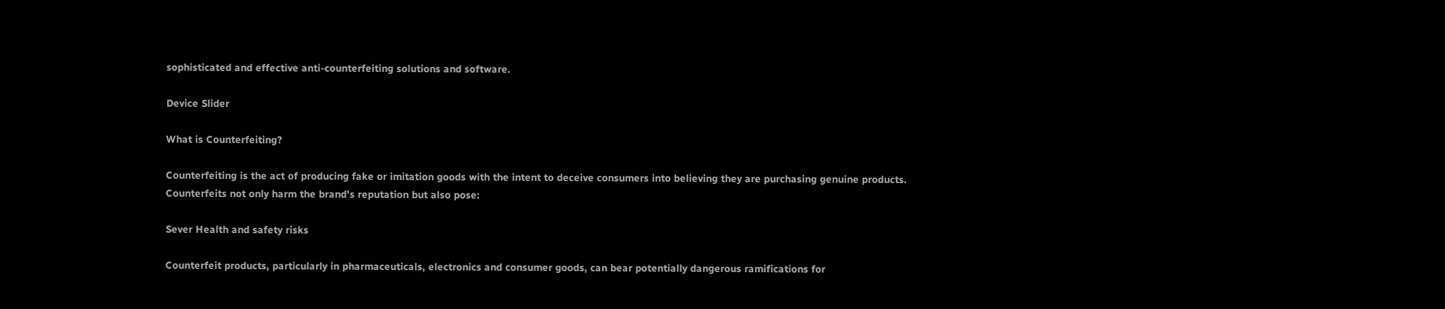sophisticated and effective anti-counterfeiting solutions and software.

Device Slider

What is Counterfeiting?

Counterfeiting is the act of producing fake or imitation goods with the intent to deceive consumers into believing they are purchasing genuine products.
Counterfeits not only harm the brand's reputation but also pose:

Sever Health and safety risks

Counterfeit products, particularly in pharmaceuticals, electronics and consumer goods, can bear potentially dangerous ramifications for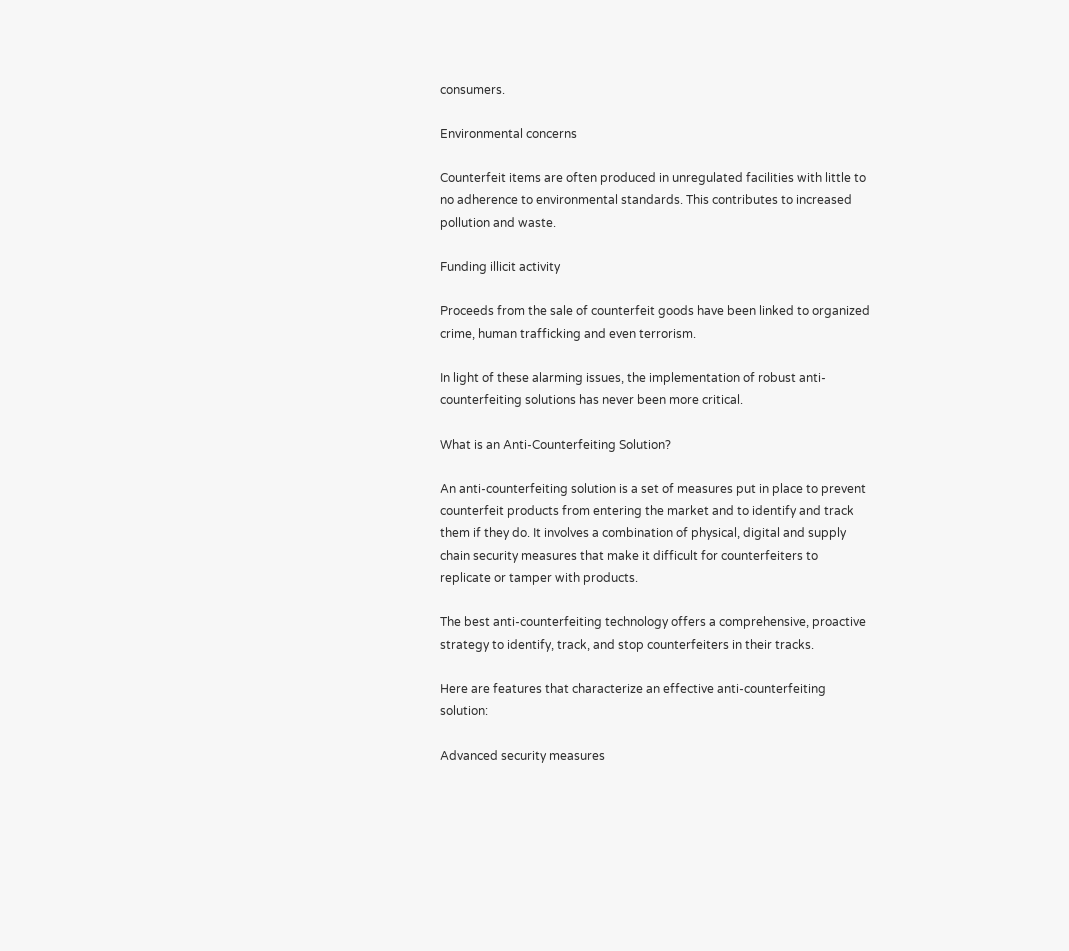consumers.

Environmental concerns

Counterfeit items are often produced in unregulated facilities with little to no adherence to environmental standards. This contributes to increased pollution and waste.

Funding illicit activity

Proceeds from the sale of counterfeit goods have been linked to organized crime, human trafficking and even terrorism.

In light of these alarming issues, the implementation of robust anti-counterfeiting solutions has never been more critical.

What is an Anti-Counterfeiting Solution?

An anti-counterfeiting solution is a set of measures put in place to prevent counterfeit products from entering the market and to identify and track them if they do. It involves a combination of physical, digital and supply chain security measures that make it difficult for counterfeiters to replicate or tamper with products.

The best anti-counterfeiting technology offers a comprehensive, proactive strategy to identify, track, and stop counterfeiters in their tracks.

Here are features that characterize an effective anti-counterfeiting solution:

Advanced security measures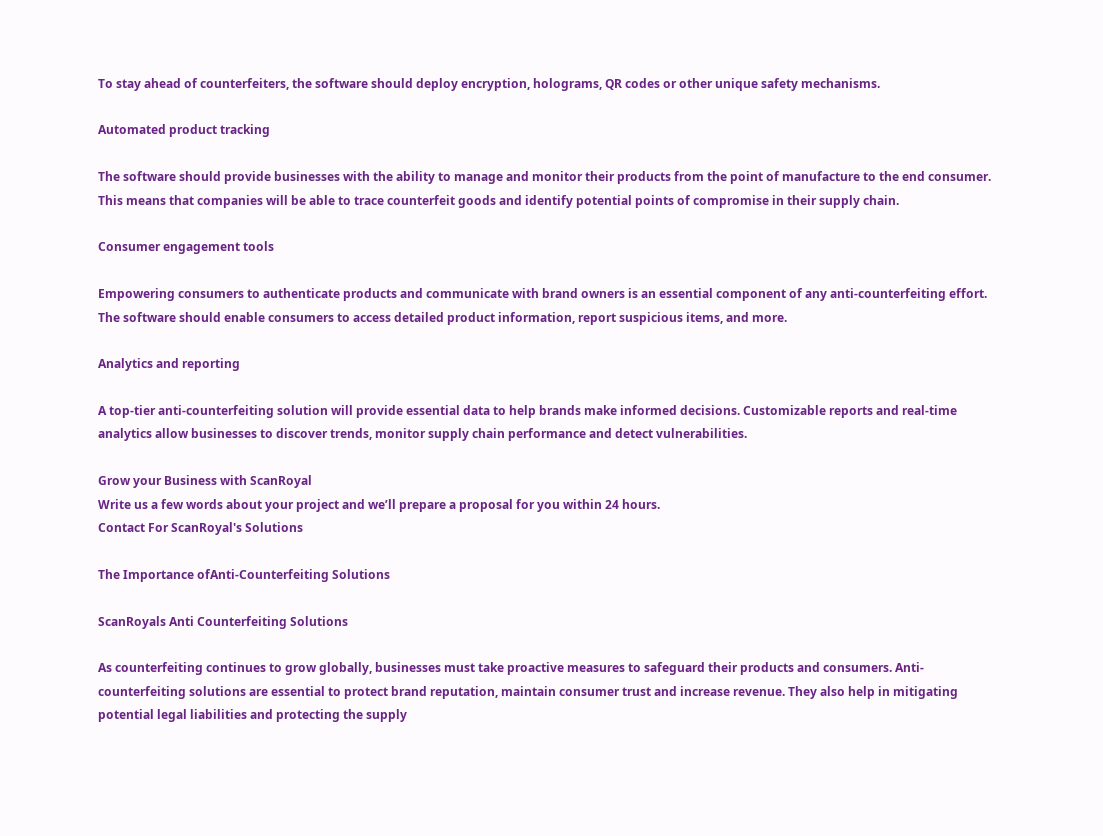To stay ahead of counterfeiters, the software should deploy encryption, holograms, QR codes or other unique safety mechanisms.

Automated product tracking

The software should provide businesses with the ability to manage and monitor their products from the point of manufacture to the end consumer. This means that companies will be able to trace counterfeit goods and identify potential points of compromise in their supply chain.

Consumer engagement tools

Empowering consumers to authenticate products and communicate with brand owners is an essential component of any anti-counterfeiting effort. The software should enable consumers to access detailed product information, report suspicious items, and more.

Analytics and reporting

A top-tier anti-counterfeiting solution will provide essential data to help brands make informed decisions. Customizable reports and real-time analytics allow businesses to discover trends, monitor supply chain performance and detect vulnerabilities.

Grow your Business with ScanRoyal
Write us a few words about your project and we’ll prepare a proposal for you within 24 hours.
Contact For ScanRoyal's Solutions

The Importance ofAnti-Counterfeiting Solutions

ScanRoyals Anti Counterfeiting Solutions

As counterfeiting continues to grow globally, businesses must take proactive measures to safeguard their products and consumers. Anti-counterfeiting solutions are essential to protect brand reputation, maintain consumer trust and increase revenue. They also help in mitigating potential legal liabilities and protecting the supply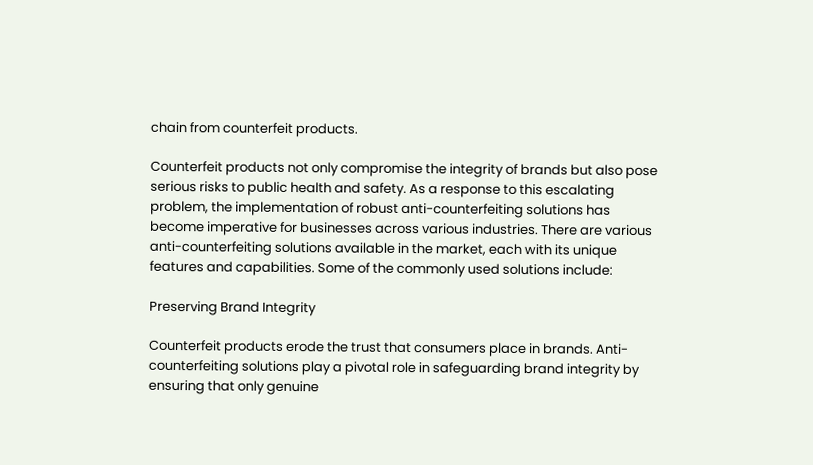chain from counterfeit products.

Counterfeit products not only compromise the integrity of brands but also pose serious risks to public health and safety. As a response to this escalating problem, the implementation of robust anti-counterfeiting solutions has become imperative for businesses across various industries. There are various anti-counterfeiting solutions available in the market, each with its unique features and capabilities. Some of the commonly used solutions include:

Preserving Brand Integrity

Counterfeit products erode the trust that consumers place in brands. Anti-counterfeiting solutions play a pivotal role in safeguarding brand integrity by ensuring that only genuine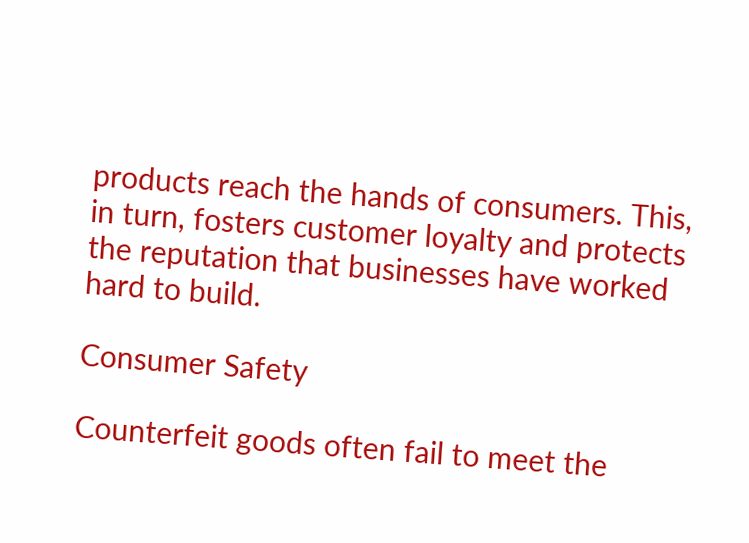products reach the hands of consumers. This, in turn, fosters customer loyalty and protects the reputation that businesses have worked hard to build.

Consumer Safety

Counterfeit goods often fail to meet the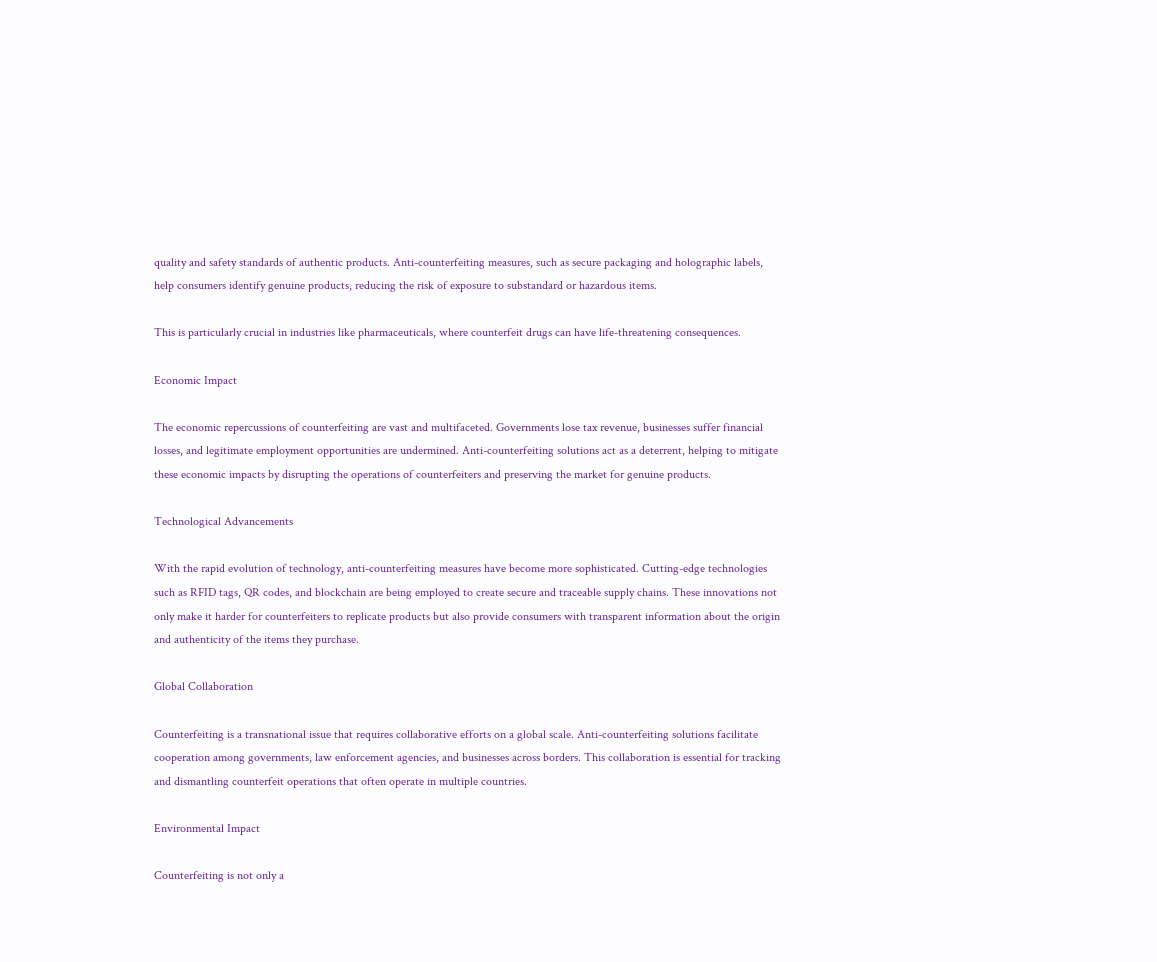quality and safety standards of authentic products. Anti-counterfeiting measures, such as secure packaging and holographic labels, help consumers identify genuine products, reducing the risk of exposure to substandard or hazardous items.

This is particularly crucial in industries like pharmaceuticals, where counterfeit drugs can have life-threatening consequences.

Economic Impact

The economic repercussions of counterfeiting are vast and multifaceted. Governments lose tax revenue, businesses suffer financial losses, and legitimate employment opportunities are undermined. Anti-counterfeiting solutions act as a deterrent, helping to mitigate these economic impacts by disrupting the operations of counterfeiters and preserving the market for genuine products.

Technological Advancements

With the rapid evolution of technology, anti-counterfeiting measures have become more sophisticated. Cutting-edge technologies such as RFID tags, QR codes, and blockchain are being employed to create secure and traceable supply chains. These innovations not only make it harder for counterfeiters to replicate products but also provide consumers with transparent information about the origin and authenticity of the items they purchase.

Global Collaboration

Counterfeiting is a transnational issue that requires collaborative efforts on a global scale. Anti-counterfeiting solutions facilitate cooperation among governments, law enforcement agencies, and businesses across borders. This collaboration is essential for tracking and dismantling counterfeit operations that often operate in multiple countries.

Environmental Impact

Counterfeiting is not only a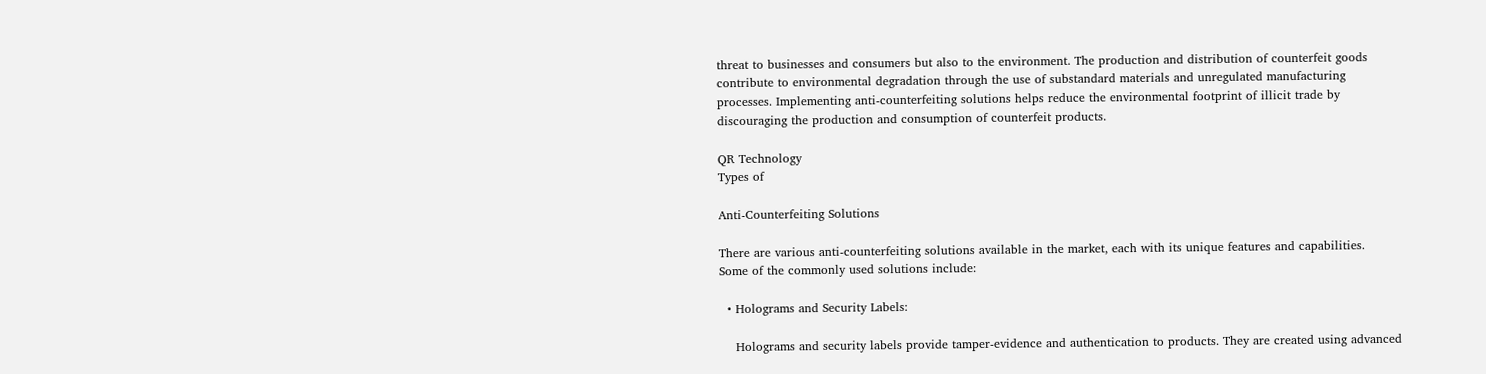threat to businesses and consumers but also to the environment. The production and distribution of counterfeit goods contribute to environmental degradation through the use of substandard materials and unregulated manufacturing processes. Implementing anti-counterfeiting solutions helps reduce the environmental footprint of illicit trade by discouraging the production and consumption of counterfeit products.

QR Technology
Types of

Anti-Counterfeiting Solutions

There are various anti-counterfeiting solutions available in the market, each with its unique features and capabilities.
Some of the commonly used solutions include:

  • Holograms and Security Labels:

    Holograms and security labels provide tamper-evidence and authentication to products. They are created using advanced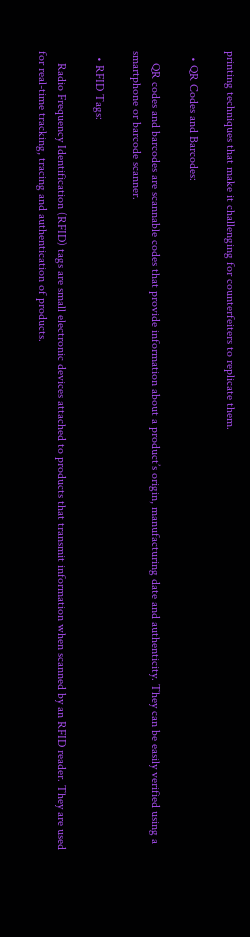printing techniques that make it challenging for counterfeiters to replicate them.

  • QR Codes and Barcodes:

    QR codes and barcodes are scannable codes that provide information about a product’s origin, manufacturing date and authenticity. They can be easily verified using a smartphone or barcode scanner.

  • RFID Tags:

    Radio Frequency Identification (RFID) tags are small electronic devices attached to products that transmit information when scanned by an RFID reader. They are used for real-time tracking, tracing and authentication of products.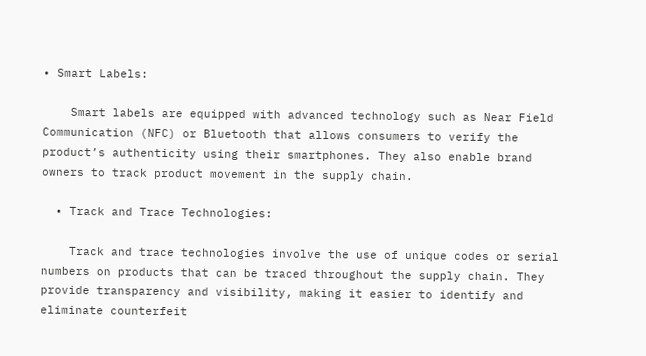• Smart Labels:

    Smart labels are equipped with advanced technology such as Near Field Communication (NFC) or Bluetooth that allows consumers to verify the product’s authenticity using their smartphones. They also enable brand owners to track product movement in the supply chain.

  • Track and Trace Technologies:

    Track and trace technologies involve the use of unique codes or serial numbers on products that can be traced throughout the supply chain. They provide transparency and visibility, making it easier to identify and eliminate counterfeit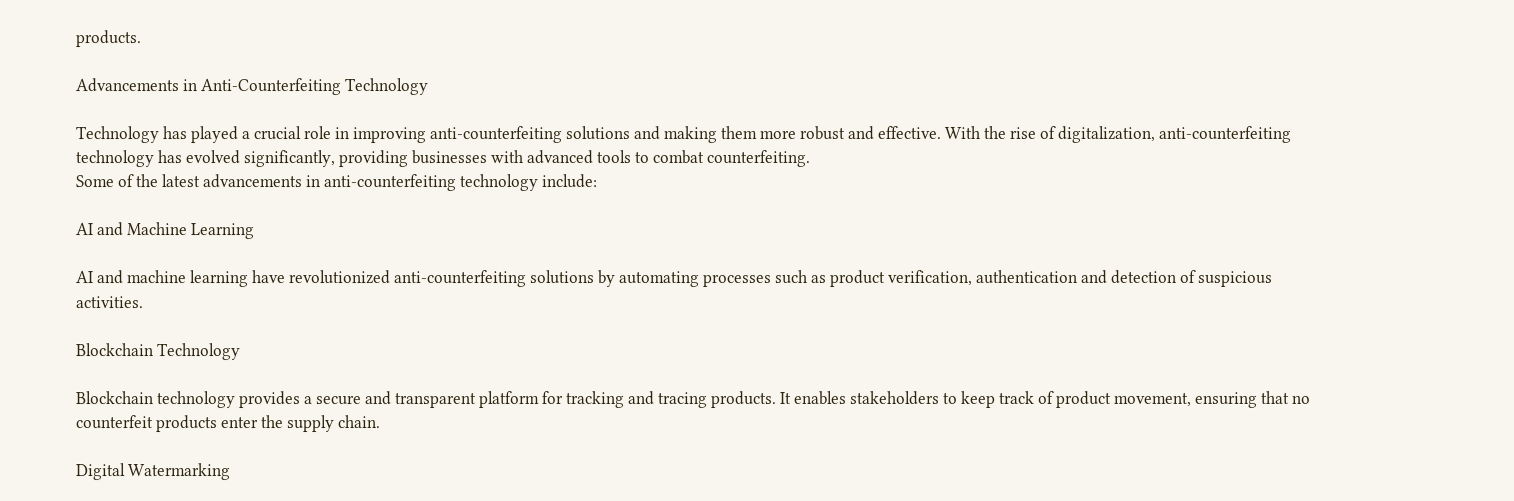products.

Advancements in Anti-Counterfeiting Technology

Technology has played a crucial role in improving anti-counterfeiting solutions and making them more robust and effective. With the rise of digitalization, anti-counterfeiting technology has evolved significantly, providing businesses with advanced tools to combat counterfeiting.
Some of the latest advancements in anti-counterfeiting technology include:

AI and Machine Learning

AI and machine learning have revolutionized anti-counterfeiting solutions by automating processes such as product verification, authentication and detection of suspicious activities.

Blockchain Technology

Blockchain technology provides a secure and transparent platform for tracking and tracing products. It enables stakeholders to keep track of product movement, ensuring that no counterfeit products enter the supply chain.

Digital Watermarking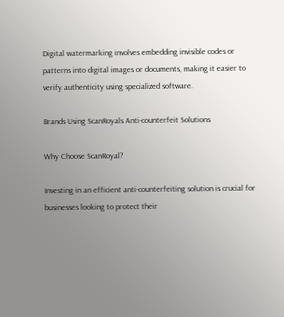Digital watermarking involves embedding invisible codes or patterns into digital images or documents, making it easier to verify authenticity using specialized software.

Brands Using ScanRoyals Anti-counterfeit Solutions

Why Choose ScanRoyal?

Investing in an efficient anti-counterfeiting solution is crucial for businesses looking to protect their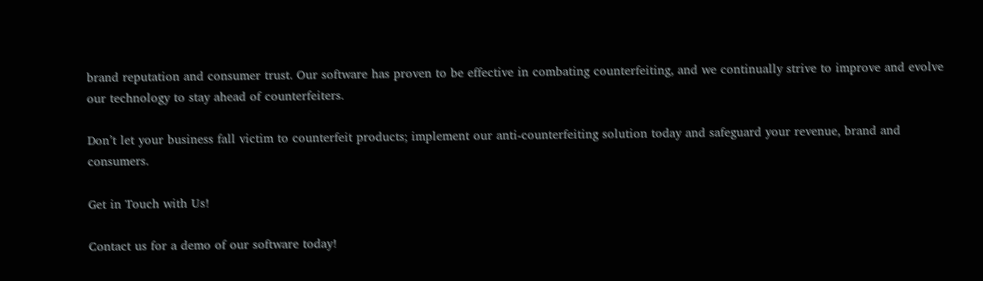brand reputation and consumer trust. Our software has proven to be effective in combating counterfeiting, and we continually strive to improve and evolve our technology to stay ahead of counterfeiters.

Don’t let your business fall victim to counterfeit products; implement our anti-counterfeiting solution today and safeguard your revenue, brand and consumers.

Get in Touch with Us!

Contact us for a demo of our software today!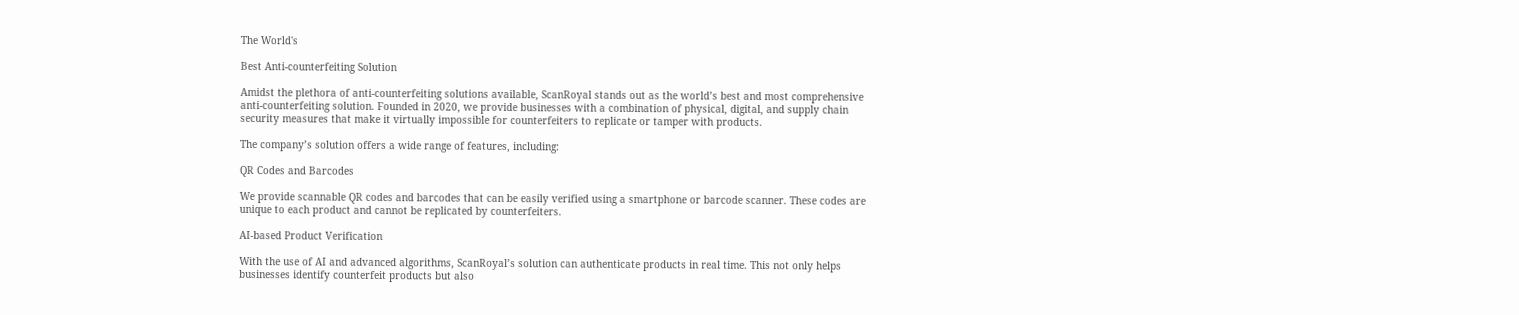The World's

Best Anti-counterfeiting Solution

Amidst the plethora of anti-counterfeiting solutions available, ScanRoyal stands out as the world’s best and most comprehensive anti-counterfeiting solution. Founded in 2020, we provide businesses with a combination of physical, digital, and supply chain security measures that make it virtually impossible for counterfeiters to replicate or tamper with products.

The company’s solution offers a wide range of features, including:

QR Codes and Barcodes

We provide scannable QR codes and barcodes that can be easily verified using a smartphone or barcode scanner. These codes are unique to each product and cannot be replicated by counterfeiters.

AI-based Product Verification

With the use of AI and advanced algorithms, ScanRoyal’s solution can authenticate products in real time. This not only helps businesses identify counterfeit products but also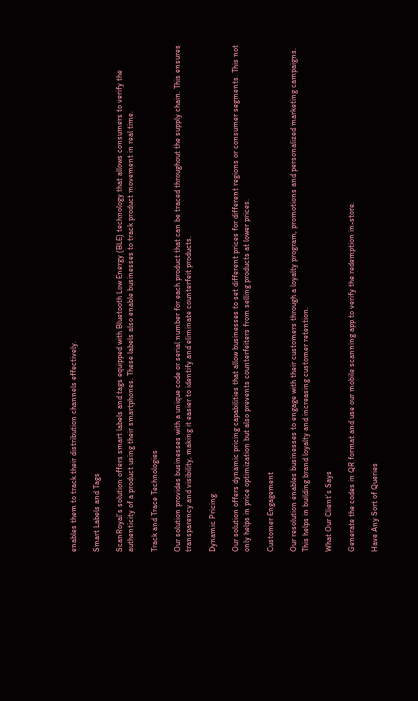enables them to track their distribution channels effectively.

Smart Labels and Tags

ScanRoyal’s solution offers smart labels and tags equipped with Bluetooth Low Energy (BLE) technology that allows consumers to verify the authenticity of a product using their smartphones. These labels also enable businesses to track product movement in real time.

Track and Trace Technologies

Our solution provides businesses with a unique code or serial number for each product that can be traced throughout the supply chain. This ensures transparency and visibility, making it easier to identify and eliminate counterfeit products.

Dynamic Pricing

Our solution offers dynamic pricing capabilities that allow businesses to set different prices for different regions or consumer segments. This not only helps in price optimization but also prevents counterfeiters from selling products at lower prices.

Customer Engagement

Our resolution enables businesses to engage with their customers through a loyalty program, promotions and personalized marketing campaigns. This helps in building brand loyalty and increasing customer retention.

What Our Client’s Says

Generate the codes in QR format and use our mobile scanning app to verify the redemption in-store.

Have Any Sort of Queries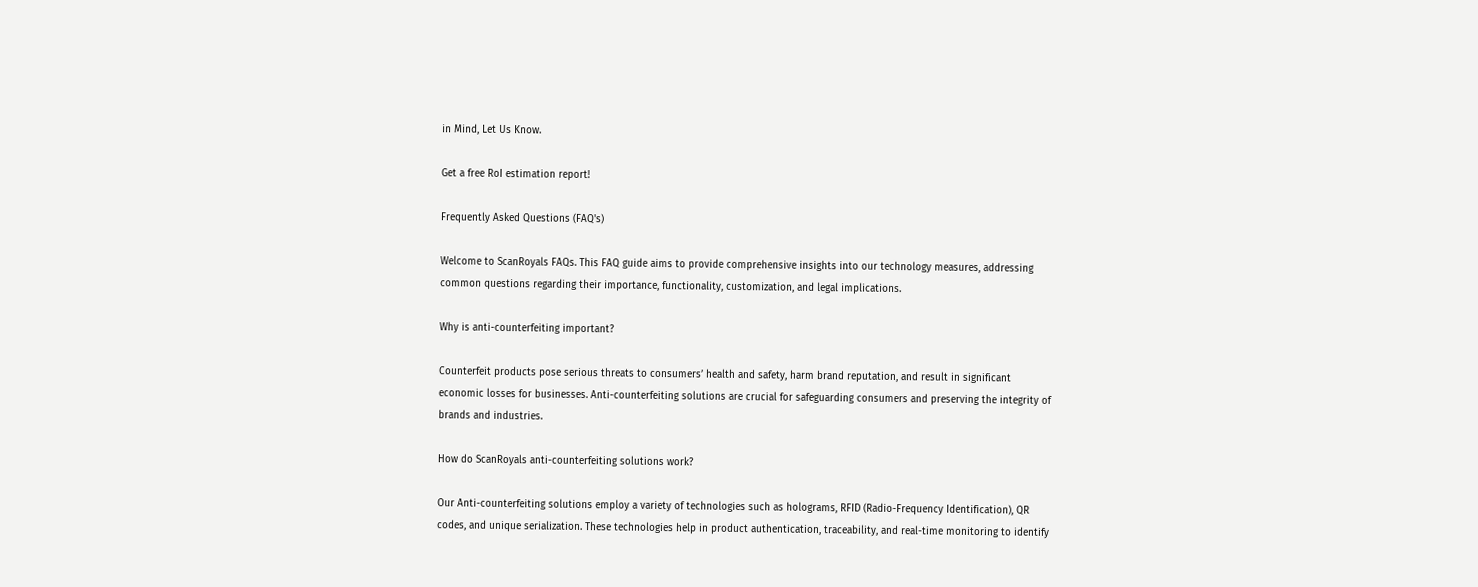in Mind, Let Us Know.

Get a free RoI estimation report!

Frequently Asked Questions (FAQ's)

Welcome to ScanRoyals FAQs. This FAQ guide aims to provide comprehensive insights into our technology measures, addressing common questions regarding their importance, functionality, customization, and legal implications.

Why is anti-counterfeiting important?

Counterfeit products pose serious threats to consumers’ health and safety, harm brand reputation, and result in significant economic losses for businesses. Anti-counterfeiting solutions are crucial for safeguarding consumers and preserving the integrity of brands and industries.

How do ScanRoyals anti-counterfeiting solutions work?

Our Anti-counterfeiting solutions employ a variety of technologies such as holograms, RFID (Radio-Frequency Identification), QR codes, and unique serialization. These technologies help in product authentication, traceability, and real-time monitoring to identify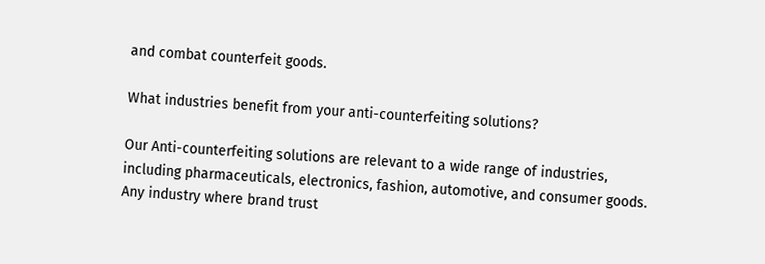and combat counterfeit goods.

What industries benefit from your anti-counterfeiting solutions?

Our Anti-counterfeiting solutions are relevant to a wide range of industries, including pharmaceuticals, electronics, fashion, automotive, and consumer goods. Any industry where brand trust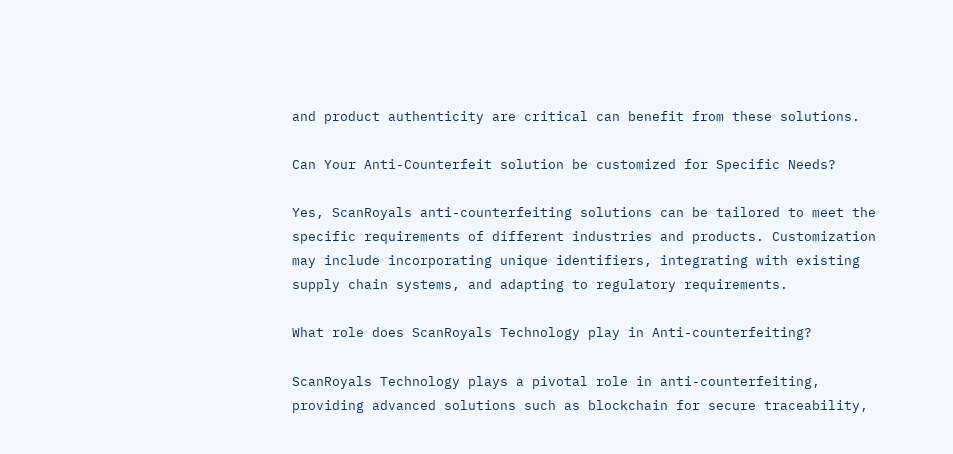and product authenticity are critical can benefit from these solutions.

Can Your Anti-Counterfeit solution be customized for Specific Needs?

Yes, ScanRoyals anti-counterfeiting solutions can be tailored to meet the specific requirements of different industries and products. Customization may include incorporating unique identifiers, integrating with existing supply chain systems, and adapting to regulatory requirements.

What role does ScanRoyals Technology play in Anti-counterfeiting?

ScanRoyals Technology plays a pivotal role in anti-counterfeiting, providing advanced solutions such as blockchain for secure traceability,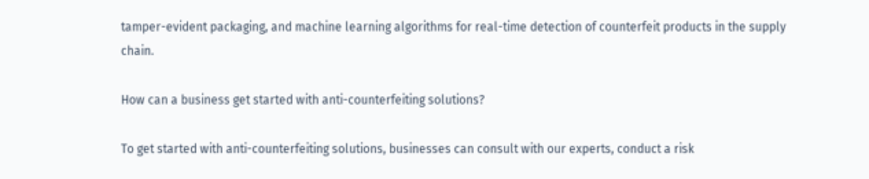tamper-evident packaging, and machine learning algorithms for real-time detection of counterfeit products in the supply chain.

How can a business get started with anti-counterfeiting solutions?

To get started with anti-counterfeiting solutions, businesses can consult with our experts, conduct a risk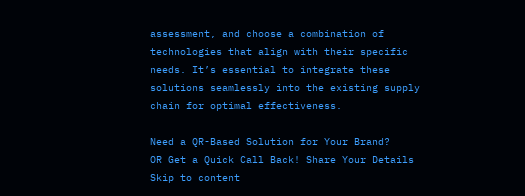assessment, and choose a combination of technologies that align with their specific needs. It’s essential to integrate these solutions seamlessly into the existing supply chain for optimal effectiveness.

Need a QR-Based Solution for Your Brand?
OR Get a Quick Call Back! Share Your Details
Skip to content